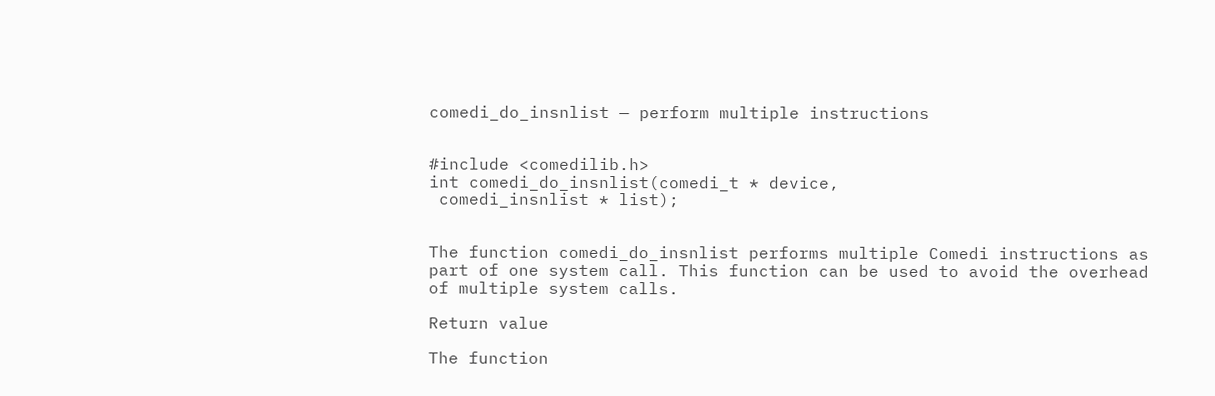comedi_do_insnlist — perform multiple instructions


#include <comedilib.h>
int comedi_do_insnlist(comedi_t * device,
 comedi_insnlist * list);


The function comedi_do_insnlist performs multiple Comedi instructions as part of one system call. This function can be used to avoid the overhead of multiple system calls.

Return value

The function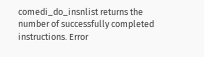comedi_do_insnlist returns the number of successfully completed instructions. Error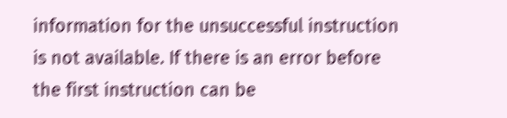information for the unsuccessful instruction is not available. If there is an error before the first instruction can be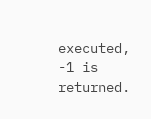executed, -1 is returned.